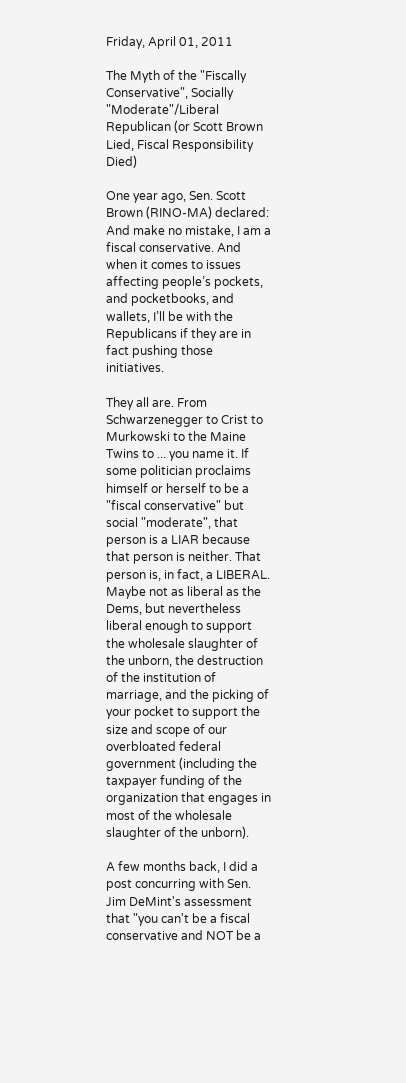Friday, April 01, 2011

The Myth of the "Fiscally Conservative", Socially "Moderate"/Liberal Republican (or Scott Brown Lied, Fiscal Responsibility Died)

One year ago, Sen. Scott Brown (RINO-MA) declared:
And make no mistake, I am a fiscal conservative. And when it comes to issues affecting people’s pockets, and pocketbooks, and wallets, I’ll be with the Republicans if they are in fact pushing those initiatives.

They all are. From Schwarzenegger to Crist to Murkowski to the Maine Twins to ... you name it. If some politician proclaims himself or herself to be a "fiscal conservative" but social "moderate", that person is a LIAR because that person is neither. That person is, in fact, a LIBERAL. Maybe not as liberal as the Dems, but nevertheless liberal enough to support the wholesale slaughter of the unborn, the destruction of the institution of marriage, and the picking of your pocket to support the size and scope of our overbloated federal government (including the taxpayer funding of the organization that engages in most of the wholesale slaughter of the unborn).

A few months back, I did a post concurring with Sen. Jim DeMint's assessment that "you can't be a fiscal conservative and NOT be a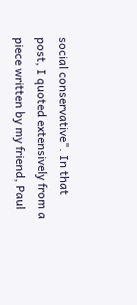social conservative". In that post, I quoted extensively from a piece written by my friend, Paul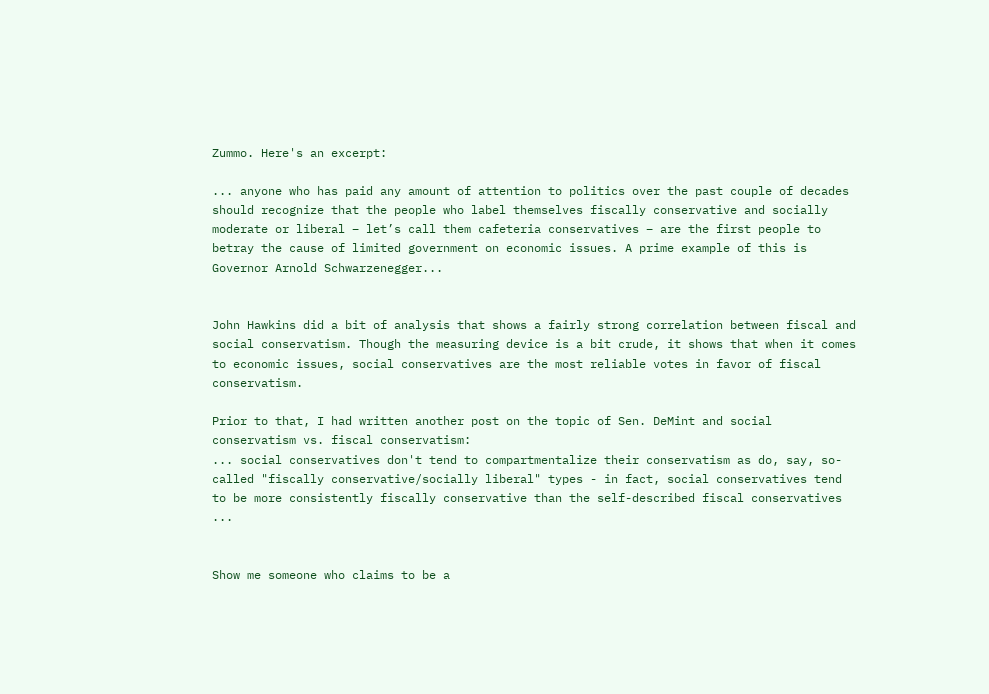Zummo. Here's an excerpt:

... anyone who has paid any amount of attention to politics over the past couple of decades should recognize that the people who label themselves fiscally conservative and socially moderate or liberal – let’s call them cafeteria conservatives – are the first people to betray the cause of limited government on economic issues. A prime example of this is Governor Arnold Schwarzenegger...


John Hawkins did a bit of analysis that shows a fairly strong correlation between fiscal and social conservatism. Though the measuring device is a bit crude, it shows that when it comes to economic issues, social conservatives are the most reliable votes in favor of fiscal conservatism.

Prior to that, I had written another post on the topic of Sen. DeMint and social conservatism vs. fiscal conservatism:
... social conservatives don't tend to compartmentalize their conservatism as do, say, so-called "fiscally conservative/socially liberal" types - in fact, social conservatives tend to be more consistently fiscally conservative than the self-described fiscal conservatives ...


Show me someone who claims to be a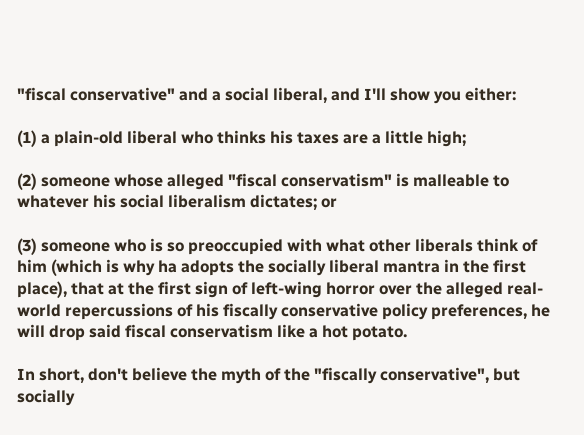"fiscal conservative" and a social liberal, and I'll show you either:

(1) a plain-old liberal who thinks his taxes are a little high;

(2) someone whose alleged "fiscal conservatism" is malleable to whatever his social liberalism dictates; or

(3) someone who is so preoccupied with what other liberals think of him (which is why ha adopts the socially liberal mantra in the first place), that at the first sign of left-wing horror over the alleged real-world repercussions of his fiscally conservative policy preferences, he will drop said fiscal conservatism like a hot potato.

In short, don't believe the myth of the "fiscally conservative", but socially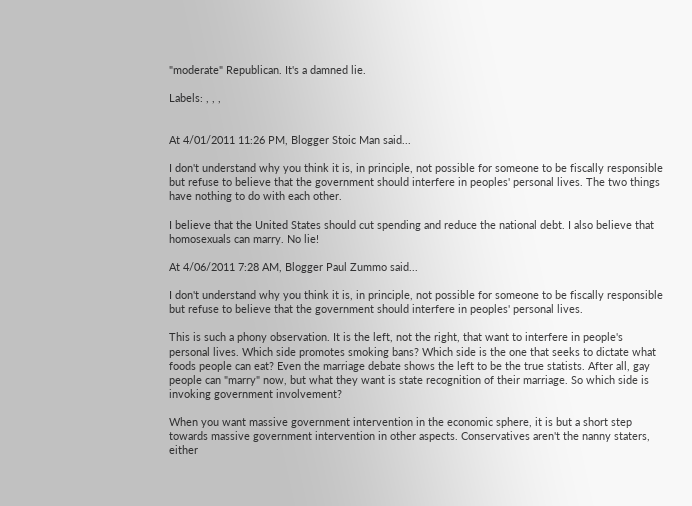"moderate" Republican. It's a damned lie.

Labels: , , ,


At 4/01/2011 11:26 PM, Blogger Stoic Man said...

I don't understand why you think it is, in principle, not possible for someone to be fiscally responsible but refuse to believe that the government should interfere in peoples' personal lives. The two things have nothing to do with each other.

I believe that the United States should cut spending and reduce the national debt. I also believe that homosexuals can marry. No lie!

At 4/06/2011 7:28 AM, Blogger Paul Zummo said...

I don't understand why you think it is, in principle, not possible for someone to be fiscally responsible but refuse to believe that the government should interfere in peoples' personal lives.

This is such a phony observation. It is the left, not the right, that want to interfere in people's personal lives. Which side promotes smoking bans? Which side is the one that seeks to dictate what foods people can eat? Even the marriage debate shows the left to be the true statists. After all, gay people can "marry" now, but what they want is state recognition of their marriage. So which side is invoking government involvement?

When you want massive government intervention in the economic sphere, it is but a short step towards massive government intervention in other aspects. Conservatives aren't the nanny staters, either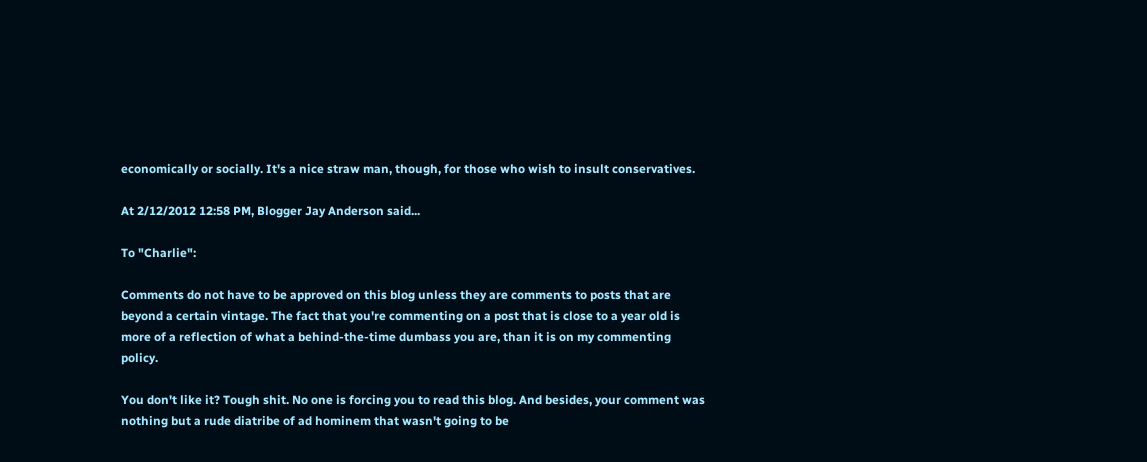economically or socially. It's a nice straw man, though, for those who wish to insult conservatives.

At 2/12/2012 12:58 PM, Blogger Jay Anderson said...

To "Charlie":

Comments do not have to be approved on this blog unless they are comments to posts that are beyond a certain vintage. The fact that you're commenting on a post that is close to a year old is more of a reflection of what a behind-the-time dumbass you are, than it is on my commenting policy.

You don't like it? Tough shit. No one is forcing you to read this blog. And besides, your comment was nothing but a rude diatribe of ad hominem that wasn't going to be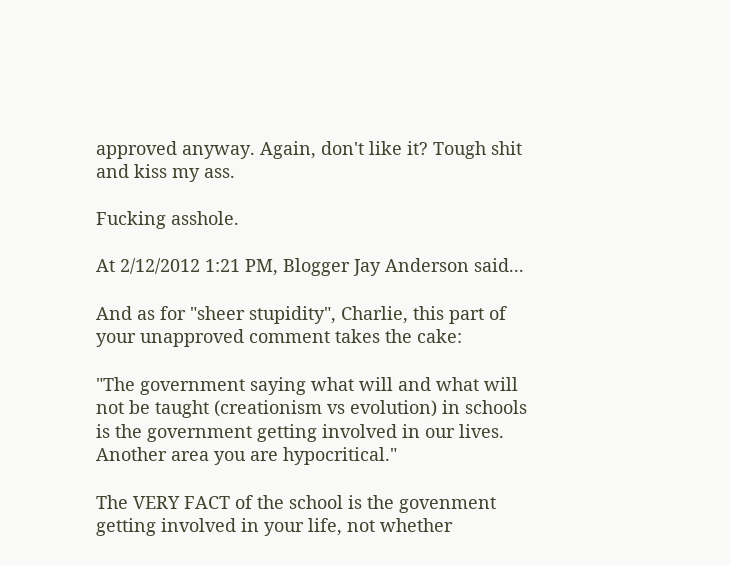approved anyway. Again, don't like it? Tough shit and kiss my ass.

Fucking asshole.

At 2/12/2012 1:21 PM, Blogger Jay Anderson said...

And as for "sheer stupidity", Charlie, this part of your unapproved comment takes the cake:

"The government saying what will and what will not be taught (creationism vs evolution) in schools is the government getting involved in our lives. Another area you are hypocritical."

The VERY FACT of the school is the govenment getting involved in your life, not whether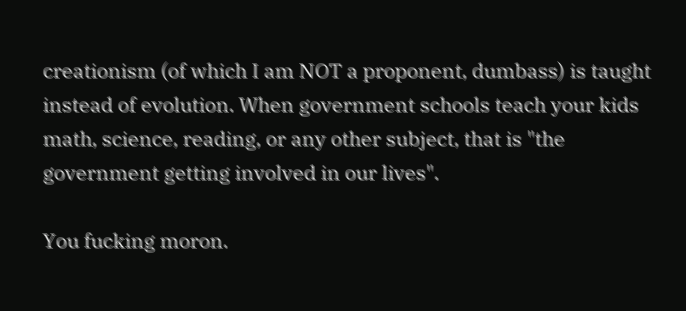creationism (of which I am NOT a proponent, dumbass) is taught instead of evolution. When government schools teach your kids math, science, reading, or any other subject, that is "the government getting involved in our lives".

You fucking moron.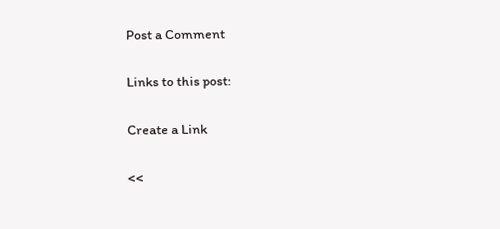Post a Comment

Links to this post:

Create a Link

<<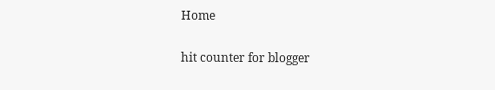Home

hit counter for blogger